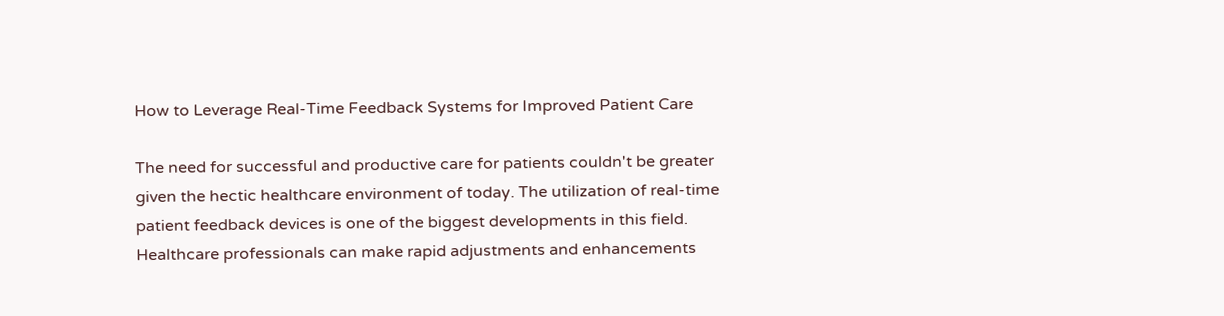How to Leverage Real-Time Feedback Systems for Improved Patient Care

The need for successful and productive care for patients couldn't be greater given the hectic healthcare environment of today. The utilization of real-time patient feedback devices is one of the biggest developments in this field. Healthcare professionals can make rapid adjustments and enhancements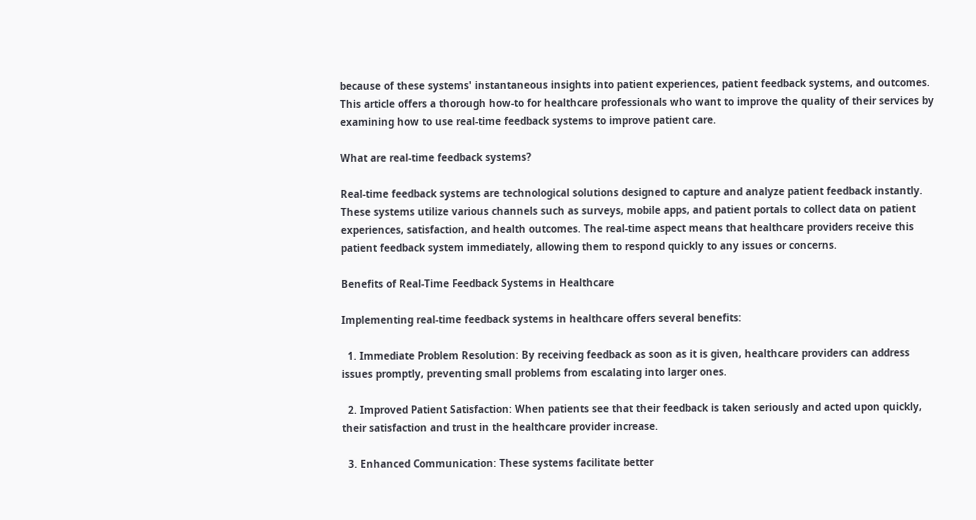because of these systems' instantaneous insights into patient experiences, patient feedback systems, and outcomes. This article offers a thorough how-to for healthcare professionals who want to improve the quality of their services by examining how to use real-time feedback systems to improve patient care.

What are real-time feedback systems?

Real-time feedback systems are technological solutions designed to capture and analyze patient feedback instantly. These systems utilize various channels such as surveys, mobile apps, and patient portals to collect data on patient experiences, satisfaction, and health outcomes. The real-time aspect means that healthcare providers receive this patient feedback system immediately, allowing them to respond quickly to any issues or concerns.

Benefits of Real-Time Feedback Systems in Healthcare

Implementing real-time feedback systems in healthcare offers several benefits:

  1. Immediate Problem Resolution: By receiving feedback as soon as it is given, healthcare providers can address issues promptly, preventing small problems from escalating into larger ones.

  2. Improved Patient Satisfaction: When patients see that their feedback is taken seriously and acted upon quickly, their satisfaction and trust in the healthcare provider increase.

  3. Enhanced Communication: These systems facilitate better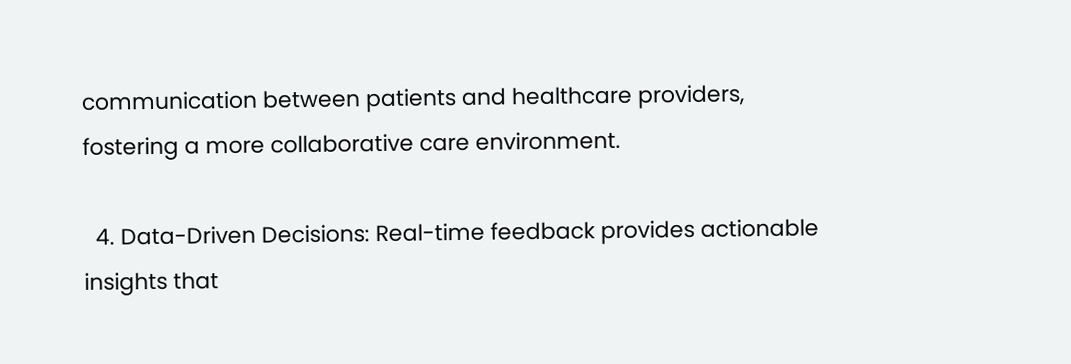communication between patients and healthcare providers, fostering a more collaborative care environment.

  4. Data-Driven Decisions: Real-time feedback provides actionable insights that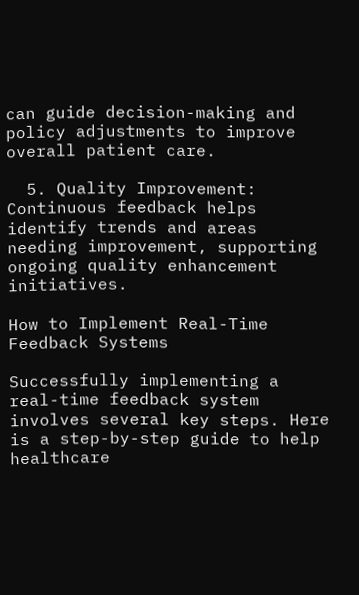can guide decision-making and policy adjustments to improve overall patient care.

  5. Quality Improvement: Continuous feedback helps identify trends and areas needing improvement, supporting ongoing quality enhancement initiatives.

How to Implement Real-Time Feedback Systems

Successfully implementing a real-time feedback system involves several key steps. Here is a step-by-step guide to help healthcare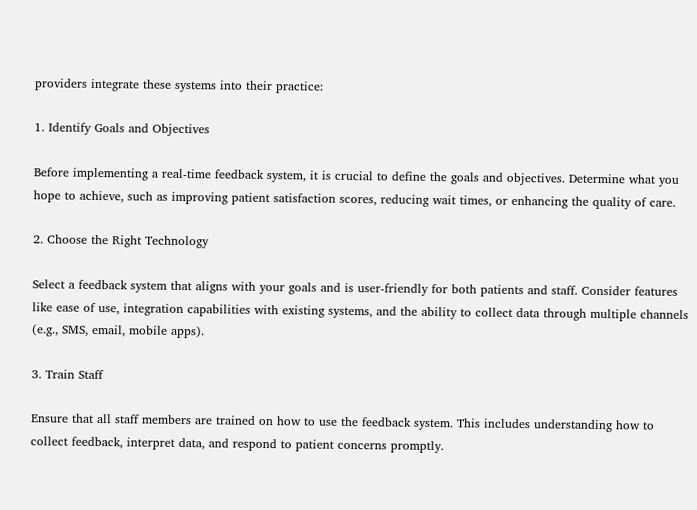providers integrate these systems into their practice:

1. Identify Goals and Objectives

Before implementing a real-time feedback system, it is crucial to define the goals and objectives. Determine what you hope to achieve, such as improving patient satisfaction scores, reducing wait times, or enhancing the quality of care.

2. Choose the Right Technology

Select a feedback system that aligns with your goals and is user-friendly for both patients and staff. Consider features like ease of use, integration capabilities with existing systems, and the ability to collect data through multiple channels (e.g., SMS, email, mobile apps).

3. Train Staff

Ensure that all staff members are trained on how to use the feedback system. This includes understanding how to collect feedback, interpret data, and respond to patient concerns promptly.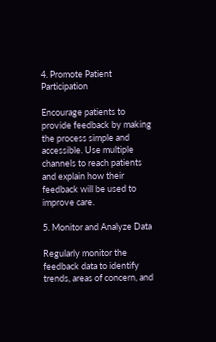4. Promote Patient Participation

Encourage patients to provide feedback by making the process simple and accessible. Use multiple channels to reach patients and explain how their feedback will be used to improve care.

5. Monitor and Analyze Data

Regularly monitor the feedback data to identify trends, areas of concern, and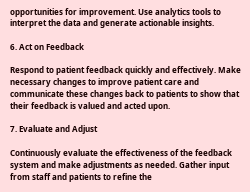opportunities for improvement. Use analytics tools to interpret the data and generate actionable insights.

6. Act on Feedback

Respond to patient feedback quickly and effectively. Make necessary changes to improve patient care and communicate these changes back to patients to show that their feedback is valued and acted upon.

7. Evaluate and Adjust

Continuously evaluate the effectiveness of the feedback system and make adjustments as needed. Gather input from staff and patients to refine the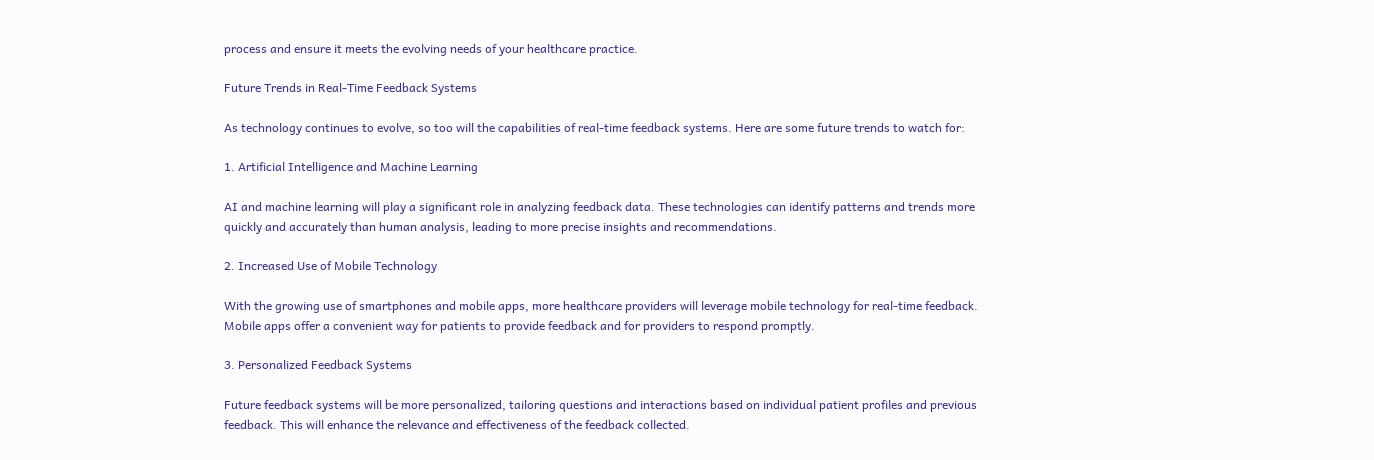process and ensure it meets the evolving needs of your healthcare practice.

Future Trends in Real-Time Feedback Systems

As technology continues to evolve, so too will the capabilities of real-time feedback systems. Here are some future trends to watch for:

1. Artificial Intelligence and Machine Learning

AI and machine learning will play a significant role in analyzing feedback data. These technologies can identify patterns and trends more quickly and accurately than human analysis, leading to more precise insights and recommendations.

2. Increased Use of Mobile Technology

With the growing use of smartphones and mobile apps, more healthcare providers will leverage mobile technology for real-time feedback. Mobile apps offer a convenient way for patients to provide feedback and for providers to respond promptly.

3. Personalized Feedback Systems

Future feedback systems will be more personalized, tailoring questions and interactions based on individual patient profiles and previous feedback. This will enhance the relevance and effectiveness of the feedback collected.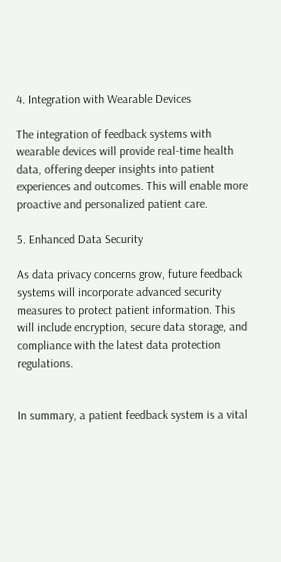4. Integration with Wearable Devices

The integration of feedback systems with wearable devices will provide real-time health data, offering deeper insights into patient experiences and outcomes. This will enable more proactive and personalized patient care.

5. Enhanced Data Security

As data privacy concerns grow, future feedback systems will incorporate advanced security measures to protect patient information. This will include encryption, secure data storage, and compliance with the latest data protection regulations.


In summary, a patient feedback system is a vital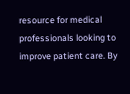resource for medical professionals looking to improve patient care. By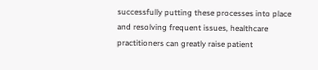successfully putting these processes into place and resolving frequent issues, healthcare practitioners can greatly raise patient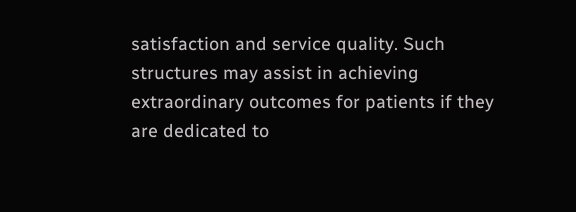satisfaction and service quality. Such structures may assist in achieving extraordinary outcomes for patients if they are dedicated to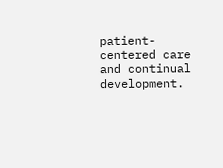patient-centered care and continual development.